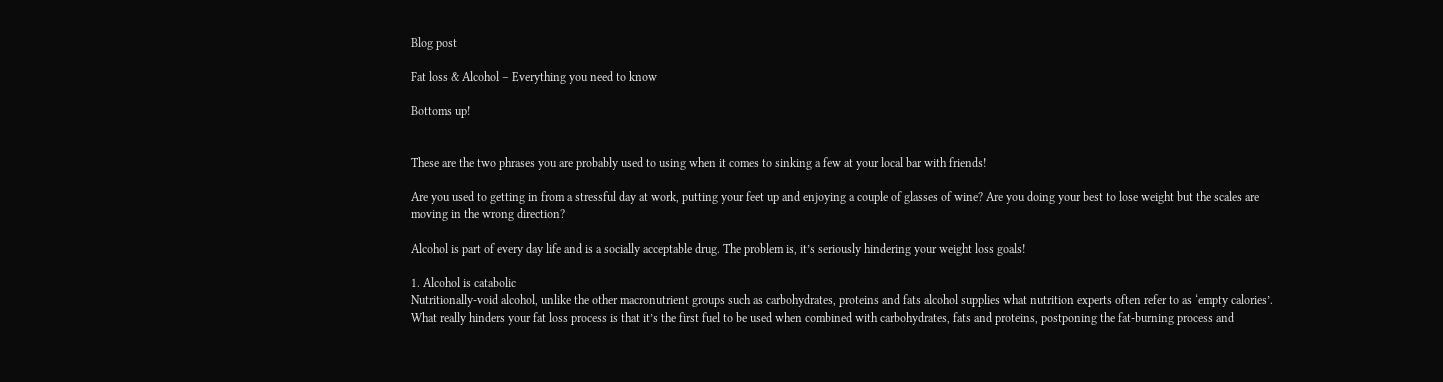Blog post

Fat loss & Alcohol – Everything you need to know

Bottoms up!


These are the two phrases you are probably used to using when it comes to sinking a few at your local bar with friends!

Are you used to getting in from a stressful day at work, putting your feet up and enjoying a couple of glasses of wine? Are you doing your best to lose weight but the scales are moving in the wrong direction?

Alcohol is part of every day life and is a socially acceptable drug. The problem is, it’s seriously hindering your weight loss goals!

1. Alcohol is catabolic
Nutritionally-void alcohol, unlike the other macronutrient groups such as carbohydrates, proteins and fats alcohol supplies what nutrition experts often refer to as ‘empty calories’. What really hinders your fat loss process is that it’s the first fuel to be used when combined with carbohydrates, fats and proteins, postponing the fat-burning process and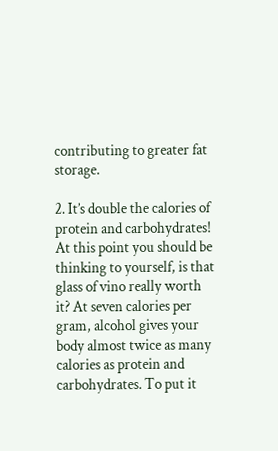contributing to greater fat storage.

2. It’s double the calories of protein and carbohydrates!
At this point you should be thinking to yourself, is that glass of vino really worth it? At seven calories per gram, alcohol gives your body almost twice as many calories as protein and carbohydrates. To put it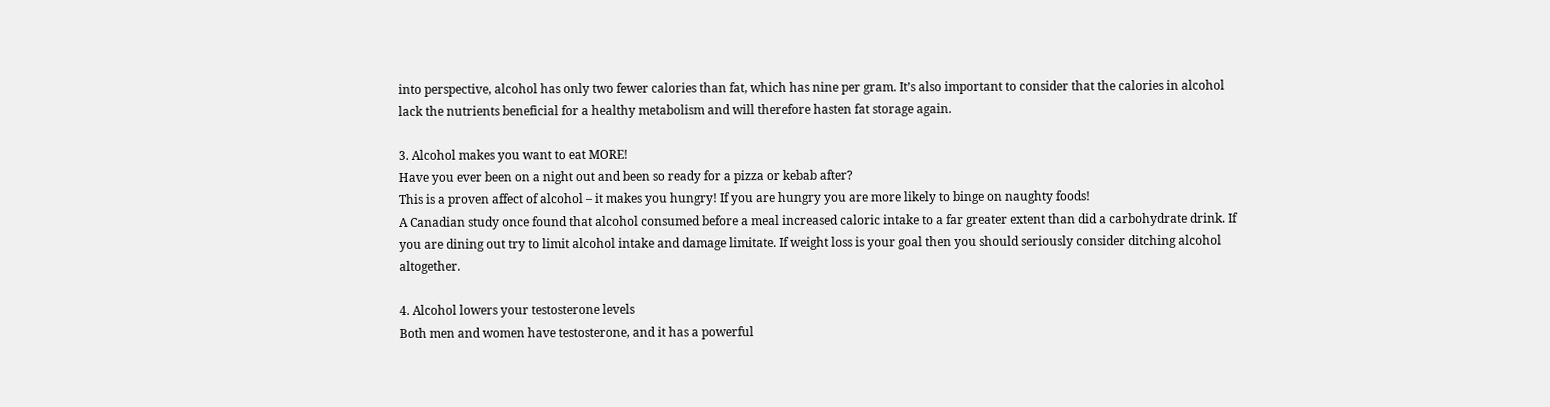into perspective, alcohol has only two fewer calories than fat, which has nine per gram. It’s also important to consider that the calories in alcohol lack the nutrients beneficial for a healthy metabolism and will therefore hasten fat storage again.

3. Alcohol makes you want to eat MORE!
Have you ever been on a night out and been so ready for a pizza or kebab after?
This is a proven affect of alcohol – it makes you hungry! If you are hungry you are more likely to binge on naughty foods!
A Canadian study once found that alcohol consumed before a meal increased caloric intake to a far greater extent than did a carbohydrate drink. If you are dining out try to limit alcohol intake and damage limitate. If weight loss is your goal then you should seriously consider ditching alcohol altogether.

4. Alcohol lowers your testosterone levels
Both men and women have testosterone, and it has a powerful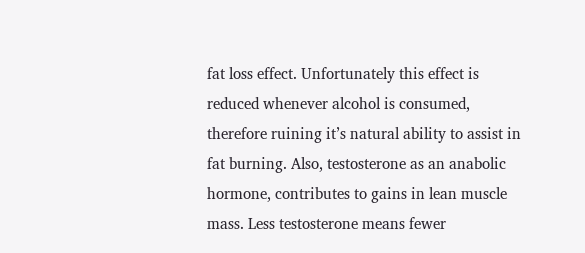fat loss effect. Unfortunately this effect is reduced whenever alcohol is consumed, therefore ruining it’s natural ability to assist in fat burning. Also, testosterone as an anabolic hormone, contributes to gains in lean muscle mass. Less testosterone means fewer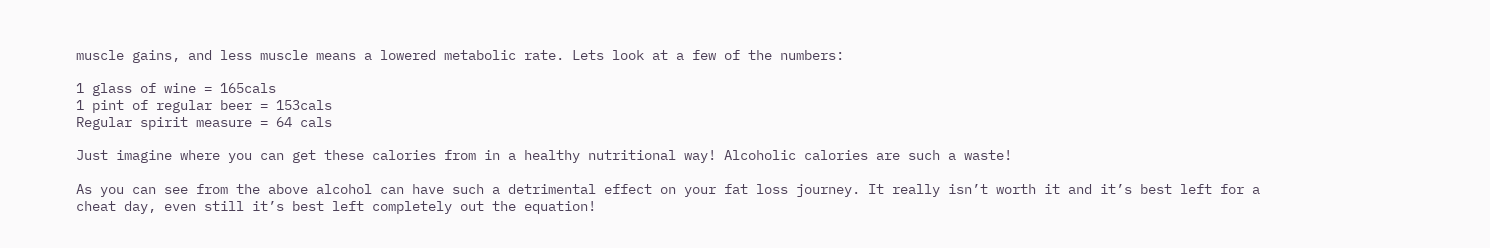muscle gains, and less muscle means a lowered metabolic rate. Lets look at a few of the numbers:

1 glass of wine = 165cals
1 pint of regular beer = 153cals
Regular spirit measure = 64 cals

Just imagine where you can get these calories from in a healthy nutritional way! Alcoholic calories are such a waste!

As you can see from the above alcohol can have such a detrimental effect on your fat loss journey. It really isn’t worth it and it’s best left for a cheat day, even still it’s best left completely out the equation!